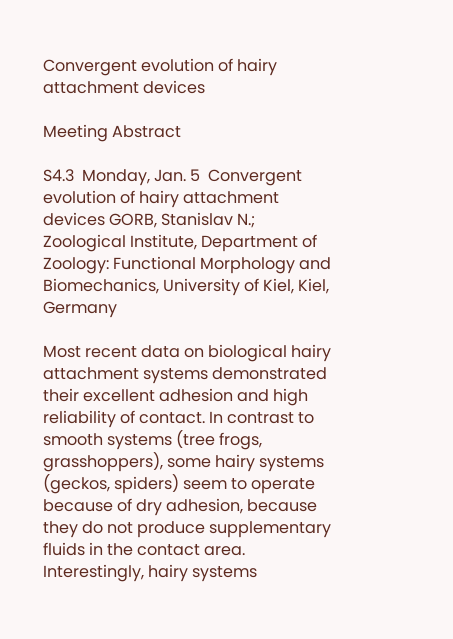Convergent evolution of hairy attachment devices

Meeting Abstract

S4.3  Monday, Jan. 5  Convergent evolution of hairy attachment devices GORB, Stanislav N.; Zoological Institute, Department of Zoology: Functional Morphology and Biomechanics, University of Kiel, Kiel, Germany

Most recent data on biological hairy attachment systems demonstrated their excellent adhesion and high reliability of contact. In contrast to smooth systems (tree frogs, grasshoppers), some hairy systems (geckos, spiders) seem to operate because of dry adhesion, because they do not produce supplementary fluids in the contact area. Interestingly, hairy systems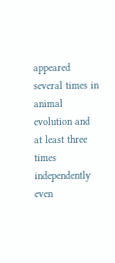appeared several times in animal evolution and at least three times independently even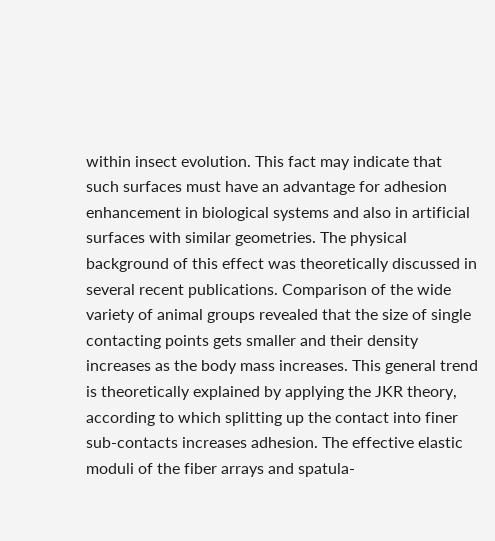within insect evolution. This fact may indicate that such surfaces must have an advantage for adhesion enhancement in biological systems and also in artificial surfaces with similar geometries. The physical background of this effect was theoretically discussed in several recent publications. Comparison of the wide variety of animal groups revealed that the size of single contacting points gets smaller and their density increases as the body mass increases. This general trend is theoretically explained by applying the JKR theory, according to which splitting up the contact into finer sub-contacts increases adhesion. The effective elastic moduli of the fiber arrays and spatula-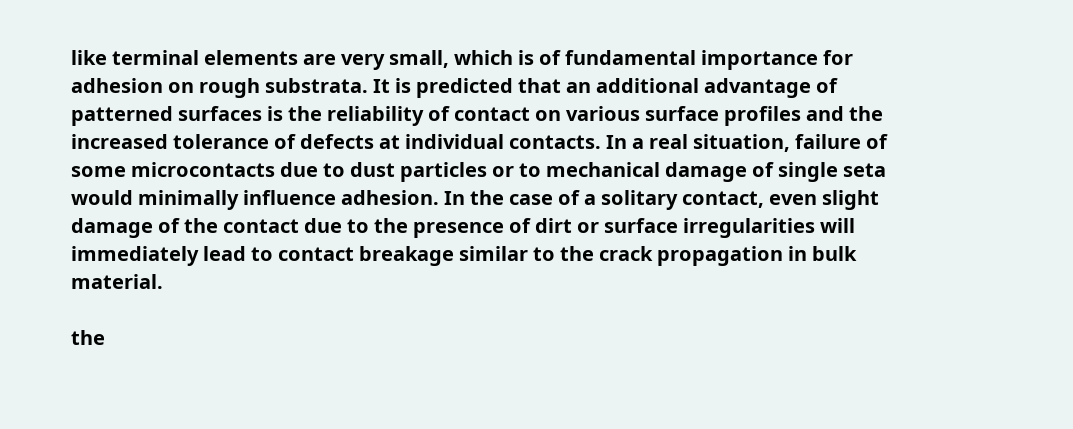like terminal elements are very small, which is of fundamental importance for adhesion on rough substrata. It is predicted that an additional advantage of patterned surfaces is the reliability of contact on various surface profiles and the increased tolerance of defects at individual contacts. In a real situation, failure of some microcontacts due to dust particles or to mechanical damage of single seta would minimally influence adhesion. In the case of a solitary contact, even slight damage of the contact due to the presence of dirt or surface irregularities will immediately lead to contact breakage similar to the crack propagation in bulk material.

the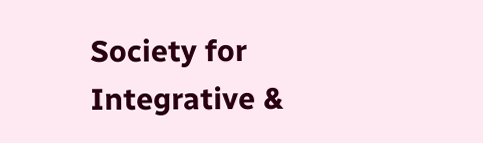Society for
Integrative &